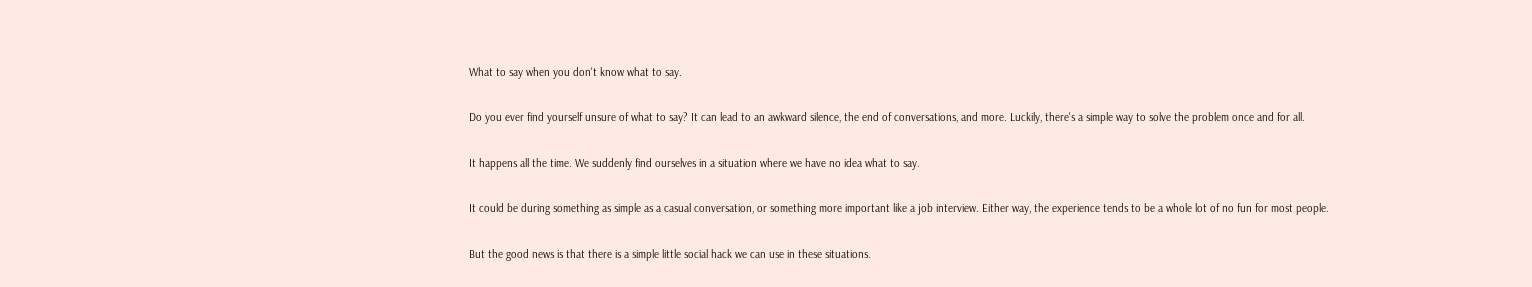What to say when you don't know what to say.

Do you ever find yourself unsure of what to say? It can lead to an awkward silence, the end of conversations, and more. Luckily, there's a simple way to solve the problem once and for all.

It happens all the time. We suddenly find ourselves in a situation where we have no idea what to say.

It could be during something as simple as a casual conversation, or something more important like a job interview. Either way, the experience tends to be a whole lot of no fun for most people.

But the good news is that there is a simple little social hack we can use in these situations.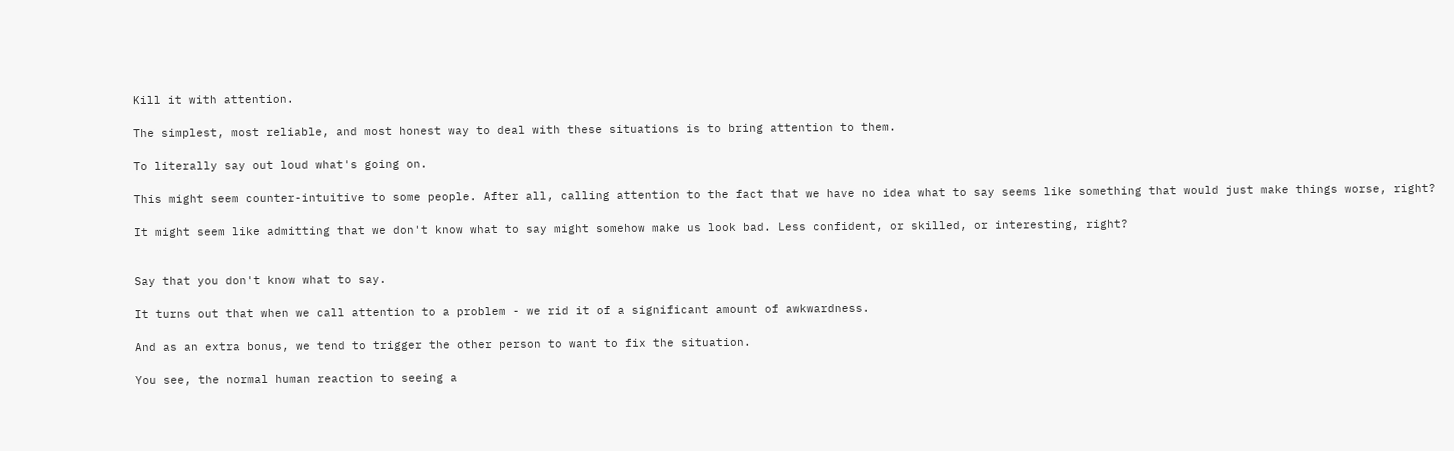Kill it with attention.

The simplest, most reliable, and most honest way to deal with these situations is to bring attention to them.

To literally say out loud what's going on.

This might seem counter-intuitive to some people. After all, calling attention to the fact that we have no idea what to say seems like something that would just make things worse, right?

It might seem like admitting that we don't know what to say might somehow make us look bad. Less confident, or skilled, or interesting, right?


Say that you don't know what to say.

It turns out that when we call attention to a problem - we rid it of a significant amount of awkwardness.

And as an extra bonus, we tend to trigger the other person to want to fix the situation.

You see, the normal human reaction to seeing a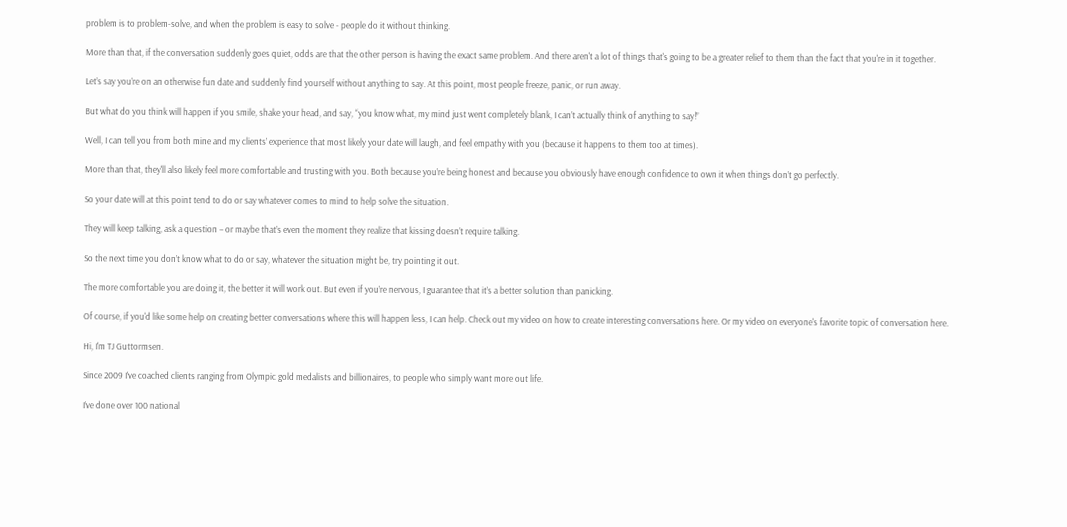problem is to problem-solve, and when the problem is easy to solve - people do it without thinking.

More than that, if the conversation suddenly goes quiet, odds are that the other person is having the exact same problem. And there aren't a lot of things that's going to be a greater relief to them than the fact that you're in it together.

Let’s say you’re on an otherwise fun date and suddenly find yourself without anything to say. At this point, most people freeze, panic, or run away.

But what do you think will happen if you smile, shake your head, and say, “you know what, my mind just went completely blank, I can’t actually think of anything to say!”

Well, I can tell you from both mine and my clients’ experience that most likely your date will laugh, and feel empathy with you (because it happens to them too at times).

More than that, they'll also likely feel more comfortable and trusting with you. Both because you’re being honest and because you obviously have enough confidence to own it when things don’t go perfectly.

So your date will at this point tend to do or say whatever comes to mind to help solve the situation.

They will keep talking, ask a question – or maybe that’s even the moment they realize that kissing doesn’t require talking.

So the next time you don’t know what to do or say, whatever the situation might be, try pointing it out.

The more comfortable you are doing it, the better it will work out. But even if you’re nervous, I guarantee that it’s a better solution than panicking.

Of course, if you'd like some help on creating better conversations where this will happen less, I can help. Check out my video on how to create interesting conversations here. Or my video on everyone's favorite topic of conversation here.

Hi, I'm TJ Guttormsen.

Since 2009 I’ve coached clients ranging from Olympic gold medalists and billionaires, to people who simply want more out life.

I’ve done over 100 national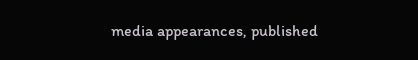media appearances, published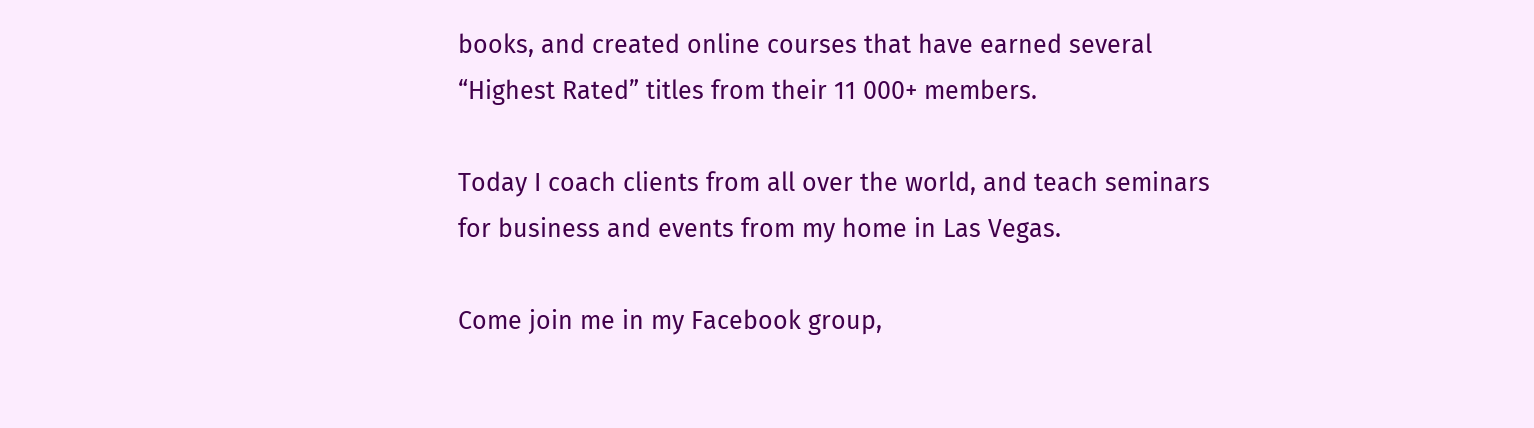books, and created online courses that have earned several “Highest Rated” titles from their 11 000+ members.

Today I coach clients from all over the world, and teach seminars for business and events from my home in Las Vegas.

Come join me in my Facebook group,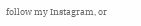follow my Instagram, or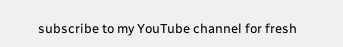subscribe to my YouTube channel for fresh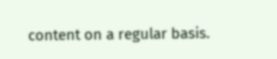content on a regular basis.